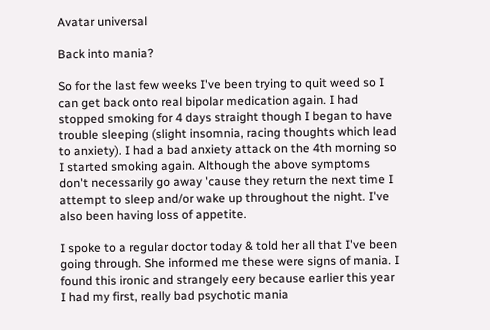Avatar universal

Back into mania?

So for the last few weeks I've been trying to quit weed so I can get back onto real bipolar medication again. I had stopped smoking for 4 days straight though I began to have trouble sleeping (slight insomnia, racing thoughts which lead to anxiety). I had a bad anxiety attack on the 4th morning so I started smoking again. Although the above symptoms don't necessarily go away 'cause they return the next time I attempt to sleep and/or wake up throughout the night. I've also been having loss of appetite.

I spoke to a regular doctor today & told her all that I've been going through. She informed me these were signs of mania. I found this ironic and strangely eery because earlier this year I had my first, really bad psychotic mania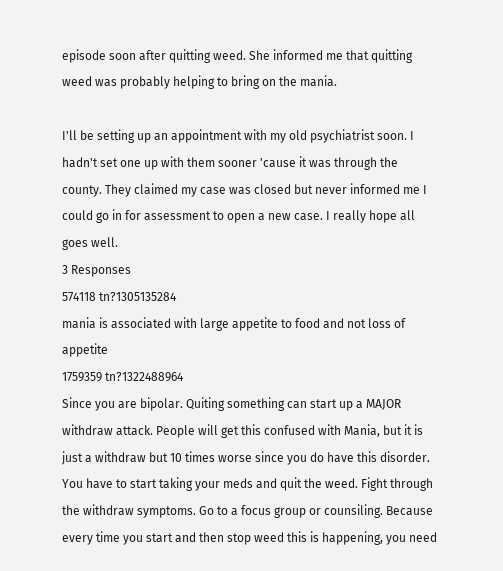episode soon after quitting weed. She informed me that quitting weed was probably helping to bring on the mania.

I'll be setting up an appointment with my old psychiatrist soon. I hadn't set one up with them sooner 'cause it was through the county. They claimed my case was closed but never informed me I could go in for assessment to open a new case. I really hope all goes well.
3 Responses
574118 tn?1305135284
mania is associated with large appetite to food and not loss of appetite
1759359 tn?1322488964
Since you are bipolar. Quiting something can start up a MAJOR withdraw attack. People will get this confused with Mania, but it is just a withdraw but 10 times worse since you do have this disorder. You have to start taking your meds and quit the weed. Fight through the withdraw symptoms. Go to a focus group or counsiling. Because every time you start and then stop weed this is happening, you need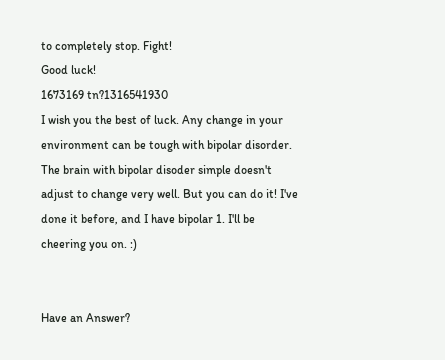to completely stop. Fight!
Good luck!
1673169 tn?1316541930
I wish you the best of luck. Any change in your environment can be tough with bipolar disorder. The brain with bipolar disoder simple doesn't adjust to change very well. But you can do it! I've done it before, and I have bipolar 1. I'll be cheering you on. :)


Have an Answer?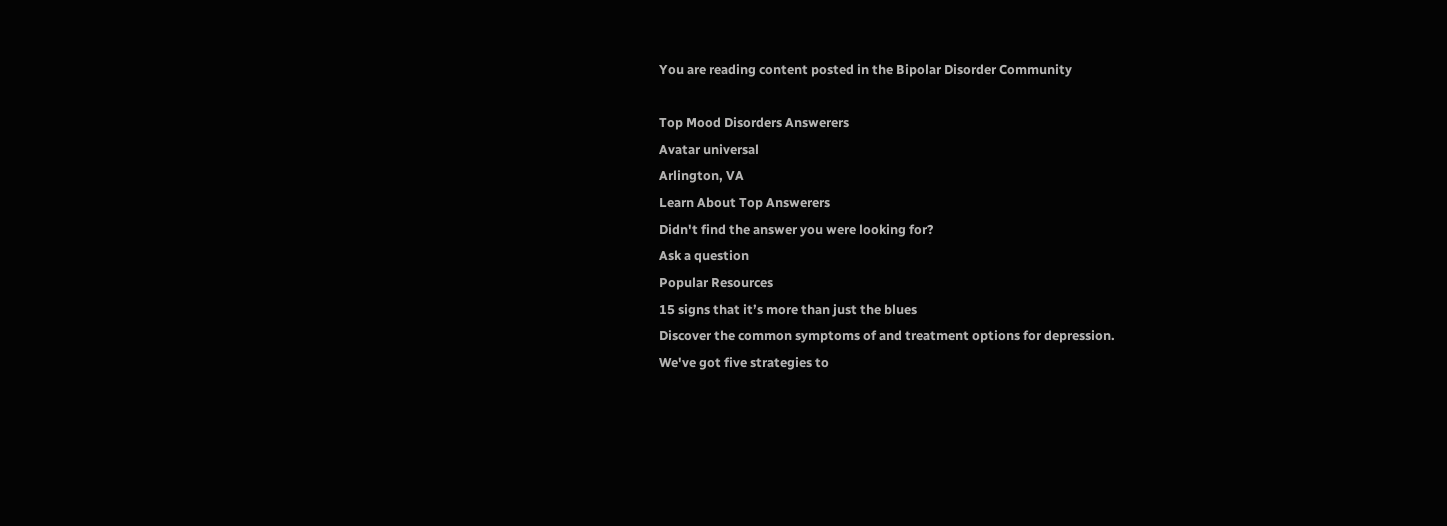You are reading content posted in the Bipolar Disorder Community

Top Mood Disorders Answerers
Avatar universal
Arlington, VA
Learn About Top Answerers
Didn't find the answer you were looking for?
Ask a question
Popular Resources
15 signs that it’s more than just the blues
Discover the common symptoms of and treatment options for depression.
We've got five strategies to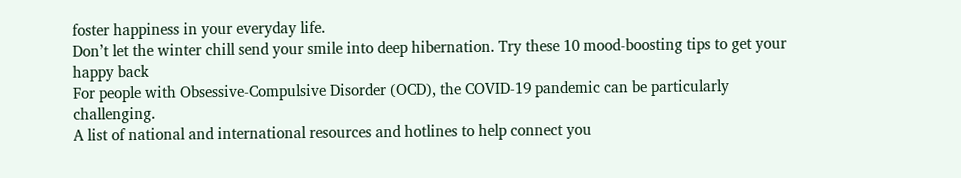foster happiness in your everyday life.
Don’t let the winter chill send your smile into deep hibernation. Try these 10 mood-boosting tips to get your happy back
For people with Obsessive-Compulsive Disorder (OCD), the COVID-19 pandemic can be particularly challenging.
A list of national and international resources and hotlines to help connect you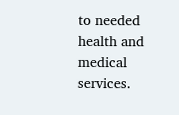to needed health and medical services.